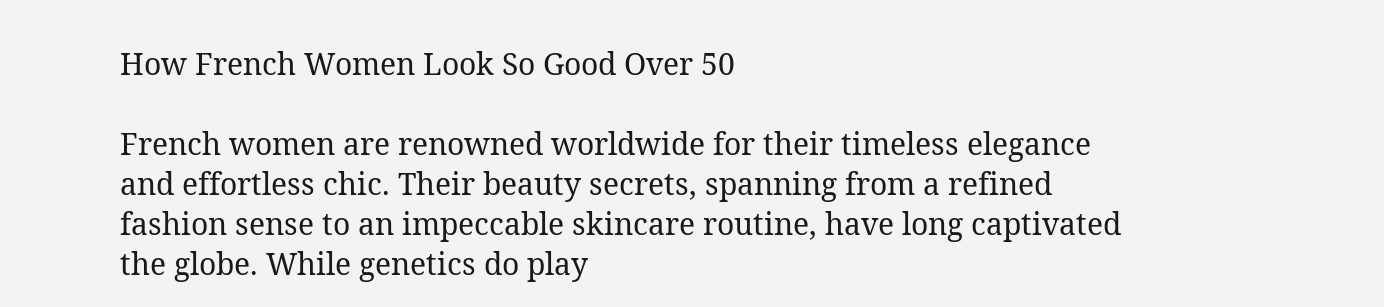How French Women Look So Good Over 50

French women are renowned worldwide for their timeless elegance and effortless chic. Their beauty secrets, spanning from a refined fashion sense to an impeccable skincare routine, have long captivated the globe. While genetics do play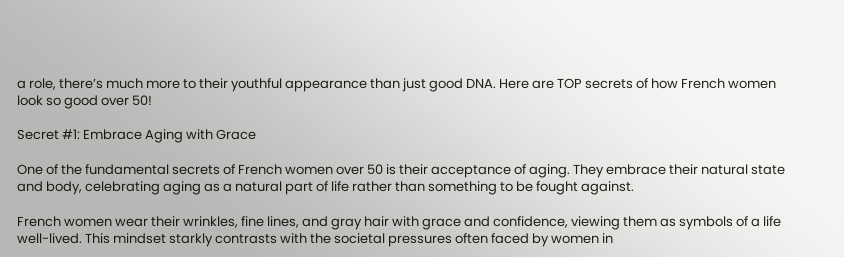a role, there’s much more to their youthful appearance than just good DNA. Here are TOP secrets of how French women look so good over 50!

Secret #1: Embrace Aging with Grace

One of the fundamental secrets of French women over 50 is their acceptance of aging. They embrace their natural state and body, celebrating aging as a natural part of life rather than something to be fought against.

French women wear their wrinkles, fine lines, and gray hair with grace and confidence, viewing them as symbols of a life well-lived. This mindset starkly contrasts with the societal pressures often faced by women in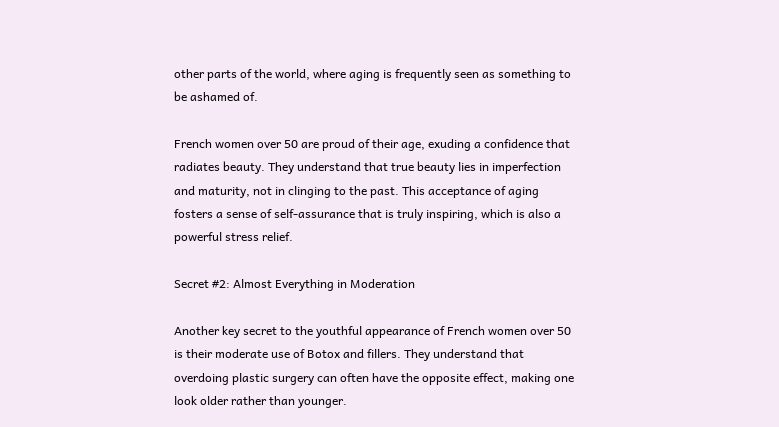other parts of the world, where aging is frequently seen as something to be ashamed of.

French women over 50 are proud of their age, exuding a confidence that radiates beauty. They understand that true beauty lies in imperfection and maturity, not in clinging to the past. This acceptance of aging fosters a sense of self-assurance that is truly inspiring, which is also a powerful stress relief.

Secret #2: Almost Everything in Moderation

Another key secret to the youthful appearance of French women over 50 is their moderate use of Botox and fillers. They understand that overdoing plastic surgery can often have the opposite effect, making one look older rather than younger.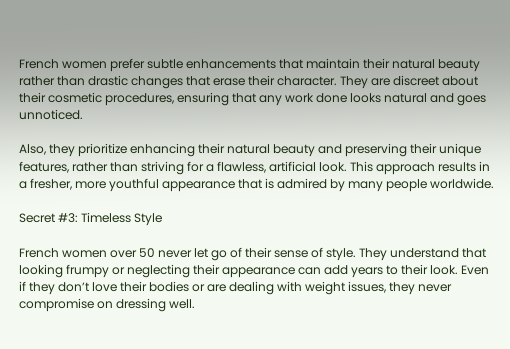French women prefer subtle enhancements that maintain their natural beauty rather than drastic changes that erase their character. They are discreet about their cosmetic procedures, ensuring that any work done looks natural and goes unnoticed.

Also, they prioritize enhancing their natural beauty and preserving their unique features, rather than striving for a flawless, artificial look. This approach results in a fresher, more youthful appearance that is admired by many people worldwide.

Secret #3: Timeless Style

French women over 50 never let go of their sense of style. They understand that looking frumpy or neglecting their appearance can add years to their look. Even if they don’t love their bodies or are dealing with weight issues, they never compromise on dressing well.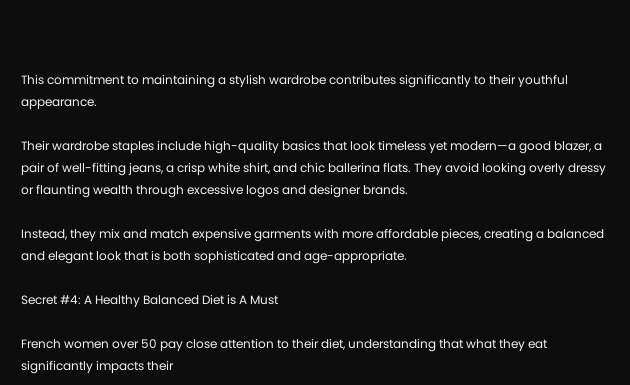This commitment to maintaining a stylish wardrobe contributes significantly to their youthful appearance.

Their wardrobe staples include high-quality basics that look timeless yet modern—a good blazer, a pair of well-fitting jeans, a crisp white shirt, and chic ballerina flats. They avoid looking overly dressy or flaunting wealth through excessive logos and designer brands.

Instead, they mix and match expensive garments with more affordable pieces, creating a balanced and elegant look that is both sophisticated and age-appropriate.

Secret #4: A Healthy Balanced Diet is A Must

French women over 50 pay close attention to their diet, understanding that what they eat significantly impacts their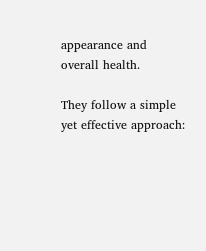appearance and overall health.

They follow a simple yet effective approach: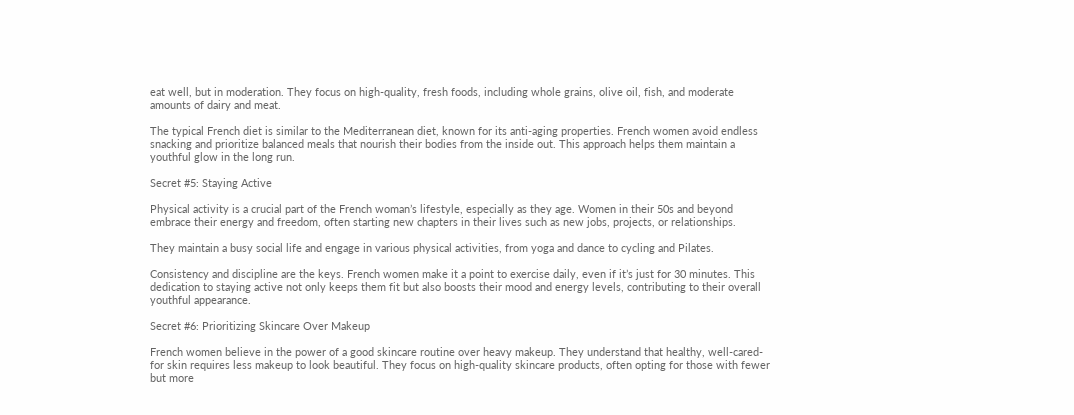eat well, but in moderation. They focus on high-quality, fresh foods, including whole grains, olive oil, fish, and moderate amounts of dairy and meat.

The typical French diet is similar to the Mediterranean diet, known for its anti-aging properties. French women avoid endless snacking and prioritize balanced meals that nourish their bodies from the inside out. This approach helps them maintain a youthful glow in the long run.

Secret #5: Staying Active

Physical activity is a crucial part of the French woman’s lifestyle, especially as they age. Women in their 50s and beyond embrace their energy and freedom, often starting new chapters in their lives such as new jobs, projects, or relationships.

They maintain a busy social life and engage in various physical activities, from yoga and dance to cycling and Pilates.

Consistency and discipline are the keys. French women make it a point to exercise daily, even if it’s just for 30 minutes. This dedication to staying active not only keeps them fit but also boosts their mood and energy levels, contributing to their overall youthful appearance.

Secret #6: Prioritizing Skincare Over Makeup

French women believe in the power of a good skincare routine over heavy makeup. They understand that healthy, well-cared-for skin requires less makeup to look beautiful. They focus on high-quality skincare products, often opting for those with fewer but more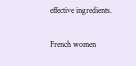effective ingredients.

French women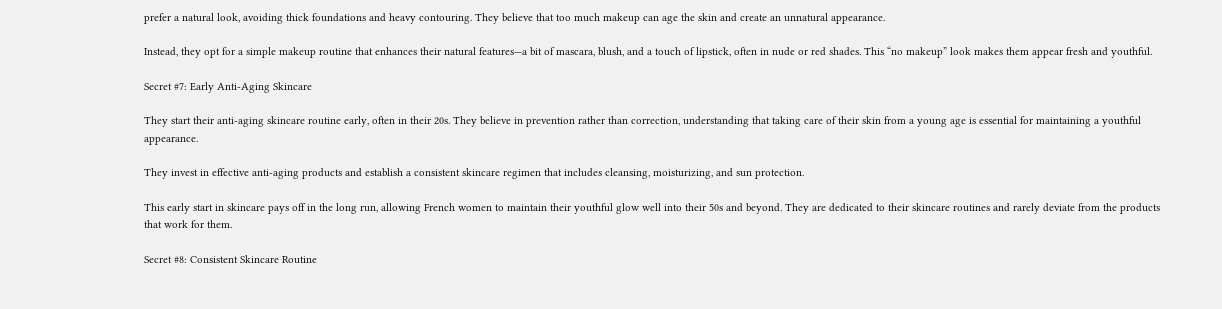prefer a natural look, avoiding thick foundations and heavy contouring. They believe that too much makeup can age the skin and create an unnatural appearance.

Instead, they opt for a simple makeup routine that enhances their natural features—a bit of mascara, blush, and a touch of lipstick, often in nude or red shades. This “no makeup” look makes them appear fresh and youthful.

Secret #7: Early Anti-Aging Skincare

They start their anti-aging skincare routine early, often in their 20s. They believe in prevention rather than correction, understanding that taking care of their skin from a young age is essential for maintaining a youthful appearance.

They invest in effective anti-aging products and establish a consistent skincare regimen that includes cleansing, moisturizing, and sun protection.

This early start in skincare pays off in the long run, allowing French women to maintain their youthful glow well into their 50s and beyond. They are dedicated to their skincare routines and rarely deviate from the products that work for them.

Secret #8: Consistent Skincare Routine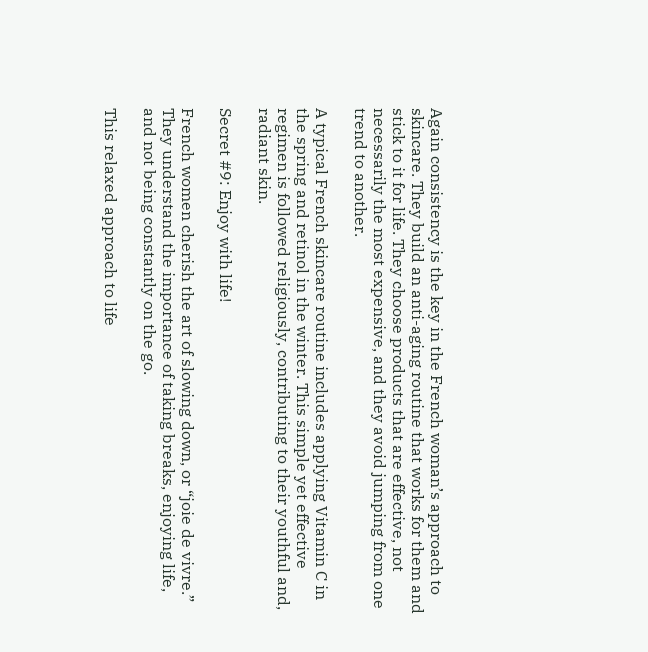Again consistency is the key in the French woman’s approach to skincare. They build an anti-aging routine that works for them and stick to it for life. They choose products that are effective, not necessarily the most expensive, and they avoid jumping from one trend to another.

A typical French skincare routine includes applying Vitamin C in the spring and retinol in the winter. This simple yet effective regimen is followed religiously, contributing to their youthful and, radiant skin.

Secret #9: Enjoy with life!

French women cherish the art of slowing down, or “joie de vivre.” They understand the importance of taking breaks, enjoying life, and not being constantly on the go.

This relaxed approach to life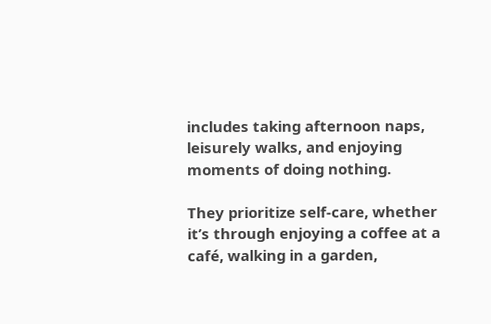includes taking afternoon naps, leisurely walks, and enjoying moments of doing nothing.

They prioritize self-care, whether it’s through enjoying a coffee at a café, walking in a garden,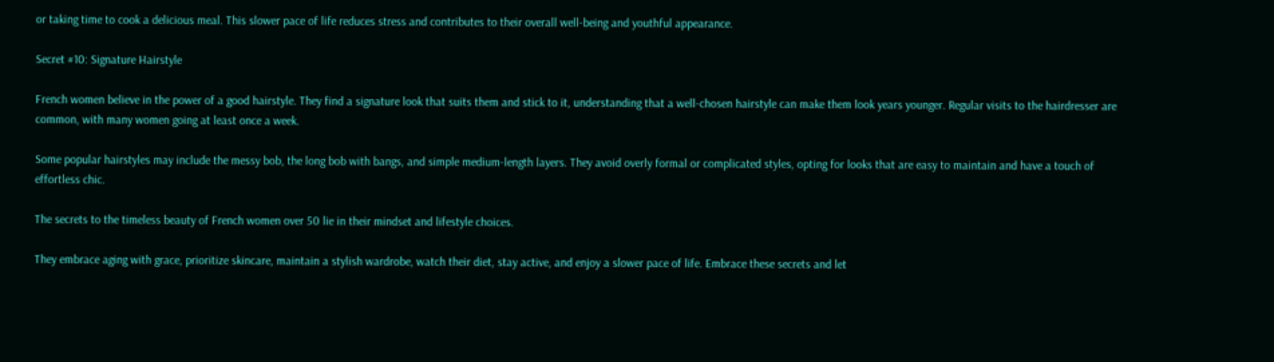or taking time to cook a delicious meal. This slower pace of life reduces stress and contributes to their overall well-being and youthful appearance.

Secret #10: Signature Hairstyle

French women believe in the power of a good hairstyle. They find a signature look that suits them and stick to it, understanding that a well-chosen hairstyle can make them look years younger. Regular visits to the hairdresser are common, with many women going at least once a week.

Some popular hairstyles may include the messy bob, the long bob with bangs, and simple medium-length layers. They avoid overly formal or complicated styles, opting for looks that are easy to maintain and have a touch of effortless chic.

The secrets to the timeless beauty of French women over 50 lie in their mindset and lifestyle choices.

They embrace aging with grace, prioritize skincare, maintain a stylish wardrobe, watch their diet, stay active, and enjoy a slower pace of life. Embrace these secrets and let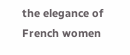the elegance of French women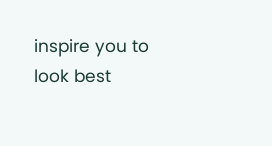inspire you to look best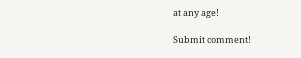at any age!

Submit comment!